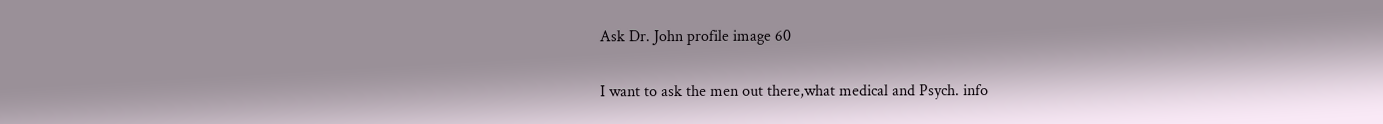Ask Dr. John profile image 60

I want to ask the men out there,what medical and Psych. info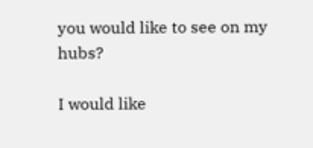you would like to see on my hubs?

I would like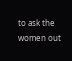to ask the women out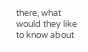there, what would they like to know about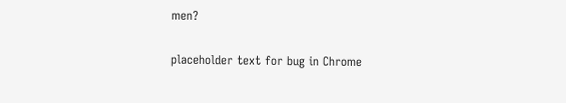men?

placeholder text for bug in Chrome